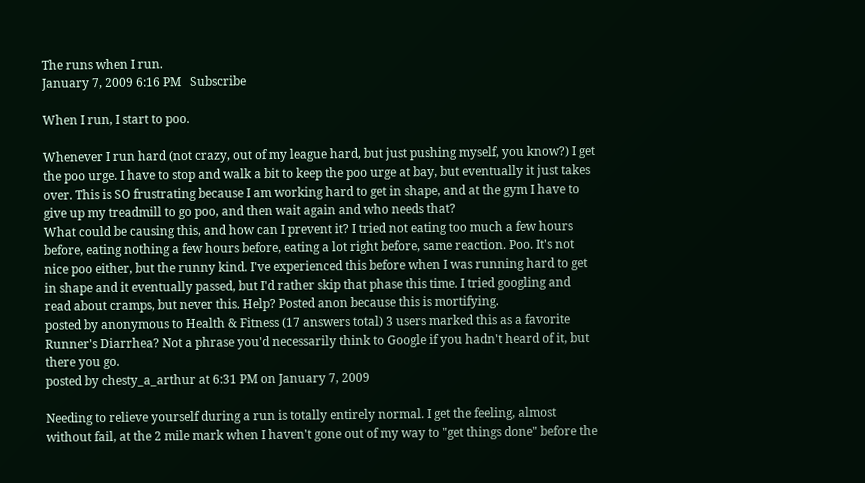The runs when I run.
January 7, 2009 6:16 PM   Subscribe

When I run, I start to poo.

Whenever I run hard (not crazy, out of my league hard, but just pushing myself, you know?) I get the poo urge. I have to stop and walk a bit to keep the poo urge at bay, but eventually it just takes over. This is SO frustrating because I am working hard to get in shape, and at the gym I have to give up my treadmill to go poo, and then wait again and who needs that?
What could be causing this, and how can I prevent it? I tried not eating too much a few hours before, eating nothing a few hours before, eating a lot right before, same reaction. Poo. It's not nice poo either, but the runny kind. I've experienced this before when I was running hard to get in shape and it eventually passed, but I'd rather skip that phase this time. I tried googling and read about cramps, but never this. Help? Posted anon because this is mortifying.
posted by anonymous to Health & Fitness (17 answers total) 3 users marked this as a favorite
Runner's Diarrhea? Not a phrase you'd necessarily think to Google if you hadn't heard of it, but there you go.
posted by chesty_a_arthur at 6:31 PM on January 7, 2009

Needing to relieve yourself during a run is totally entirely normal. I get the feeling, almost without fail, at the 2 mile mark when I haven't gone out of my way to "get things done" before the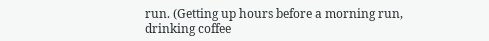run. (Getting up hours before a morning run, drinking coffee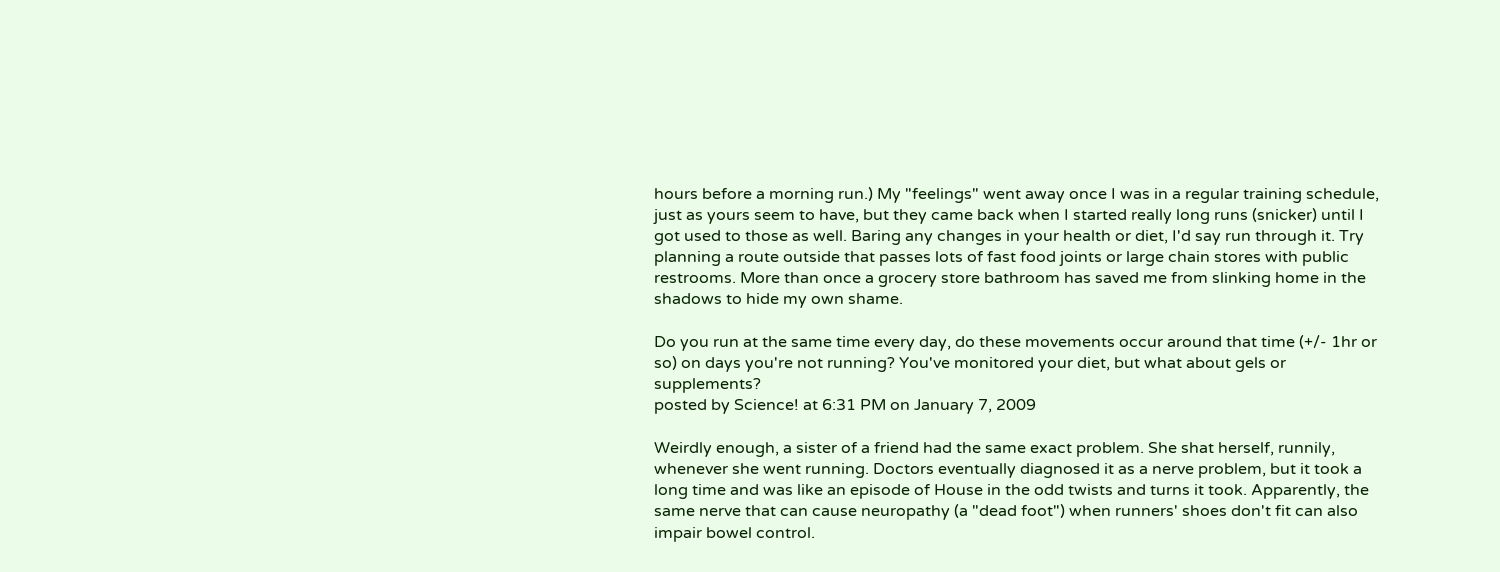hours before a morning run.) My "feelings" went away once I was in a regular training schedule, just as yours seem to have, but they came back when I started really long runs (snicker) until I got used to those as well. Baring any changes in your health or diet, I'd say run through it. Try planning a route outside that passes lots of fast food joints or large chain stores with public restrooms. More than once a grocery store bathroom has saved me from slinking home in the shadows to hide my own shame.

Do you run at the same time every day, do these movements occur around that time (+/- 1hr or so) on days you're not running? You've monitored your diet, but what about gels or supplements?
posted by Science! at 6:31 PM on January 7, 2009

Weirdly enough, a sister of a friend had the same exact problem. She shat herself, runnily, whenever she went running. Doctors eventually diagnosed it as a nerve problem, but it took a long time and was like an episode of House in the odd twists and turns it took. Apparently, the same nerve that can cause neuropathy (a "dead foot") when runners' shoes don't fit can also impair bowel control.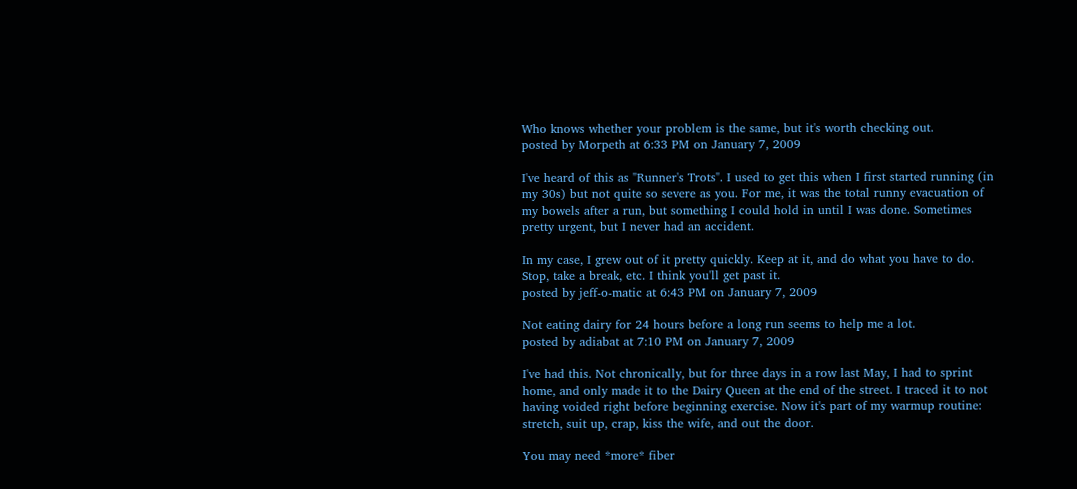Who knows whether your problem is the same, but it's worth checking out.
posted by Morpeth at 6:33 PM on January 7, 2009

I've heard of this as "Runner's Trots". I used to get this when I first started running (in my 30s) but not quite so severe as you. For me, it was the total runny evacuation of my bowels after a run, but something I could hold in until I was done. Sometimes pretty urgent, but I never had an accident.

In my case, I grew out of it pretty quickly. Keep at it, and do what you have to do. Stop, take a break, etc. I think you'll get past it.
posted by jeff-o-matic at 6:43 PM on January 7, 2009

Not eating dairy for 24 hours before a long run seems to help me a lot.
posted by adiabat at 7:10 PM on January 7, 2009

I've had this. Not chronically, but for three days in a row last May, I had to sprint home, and only made it to the Dairy Queen at the end of the street. I traced it to not having voided right before beginning exercise. Now it's part of my warmup routine: stretch, suit up, crap, kiss the wife, and out the door.

You may need *more* fiber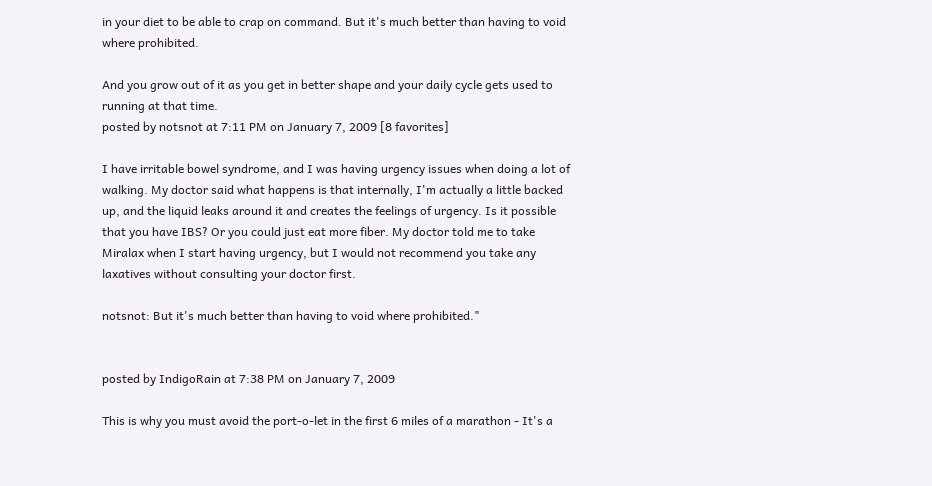in your diet to be able to crap on command. But it's much better than having to void where prohibited.

And you grow out of it as you get in better shape and your daily cycle gets used to running at that time.
posted by notsnot at 7:11 PM on January 7, 2009 [8 favorites]

I have irritable bowel syndrome, and I was having urgency issues when doing a lot of walking. My doctor said what happens is that internally, I'm actually a little backed up, and the liquid leaks around it and creates the feelings of urgency. Is it possible that you have IBS? Or you could just eat more fiber. My doctor told me to take Miralax when I start having urgency, but I would not recommend you take any laxatives without consulting your doctor first.

notsnot: But it's much better than having to void where prohibited."


posted by IndigoRain at 7:38 PM on January 7, 2009

This is why you must avoid the port-o-let in the first 6 miles of a marathon - It's a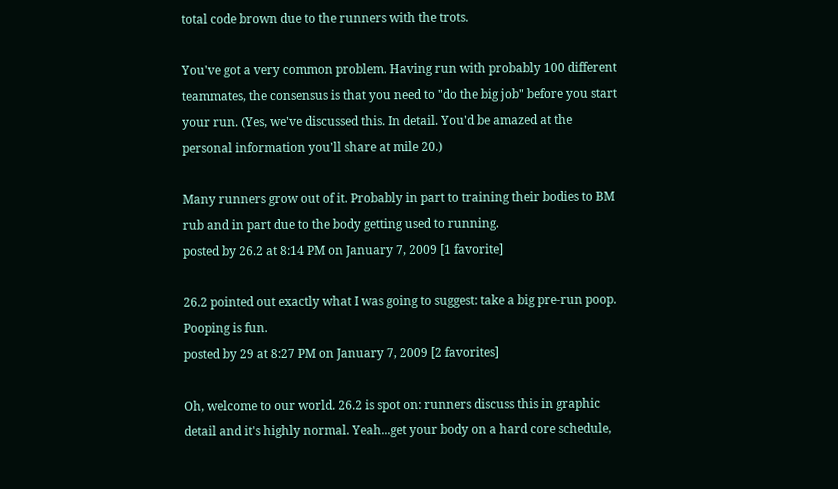total code brown due to the runners with the trots.

You've got a very common problem. Having run with probably 100 different teammates, the consensus is that you need to "do the big job" before you start your run. (Yes, we've discussed this. In detail. You'd be amazed at the personal information you'll share at mile 20.)

Many runners grow out of it. Probably in part to training their bodies to BM rub and in part due to the body getting used to running.
posted by 26.2 at 8:14 PM on January 7, 2009 [1 favorite]

26.2 pointed out exactly what I was going to suggest: take a big pre-run poop. Pooping is fun.
posted by 29 at 8:27 PM on January 7, 2009 [2 favorites]

Oh, welcome to our world. 26.2 is spot on: runners discuss this in graphic detail and it's highly normal. Yeah...get your body on a hard core schedule,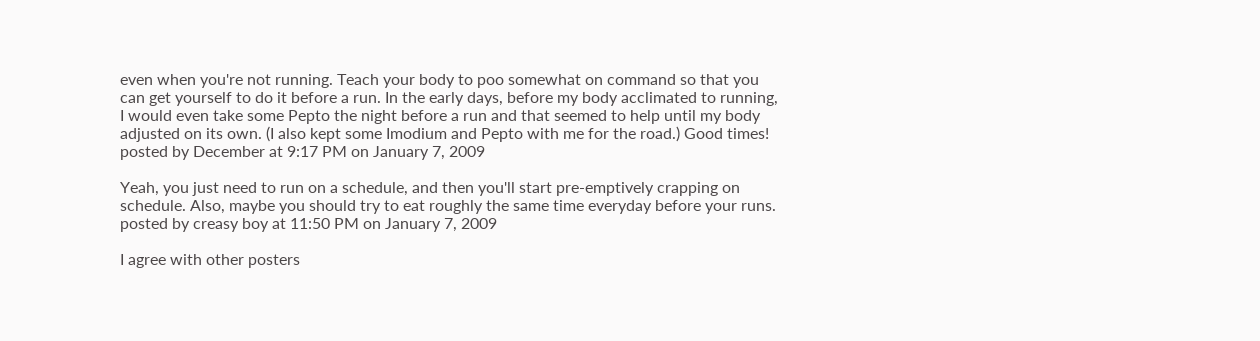even when you're not running. Teach your body to poo somewhat on command so that you can get yourself to do it before a run. In the early days, before my body acclimated to running, I would even take some Pepto the night before a run and that seemed to help until my body adjusted on its own. (I also kept some Imodium and Pepto with me for the road.) Good times!
posted by December at 9:17 PM on January 7, 2009

Yeah, you just need to run on a schedule, and then you'll start pre-emptively crapping on schedule. Also, maybe you should try to eat roughly the same time everyday before your runs.
posted by creasy boy at 11:50 PM on January 7, 2009

I agree with other posters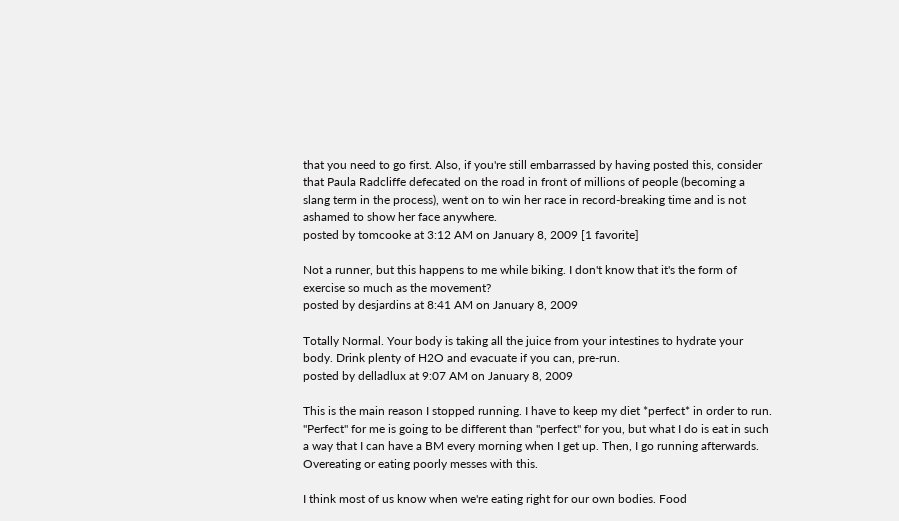that you need to go first. Also, if you're still embarrassed by having posted this, consider that Paula Radcliffe defecated on the road in front of millions of people (becoming a slang term in the process), went on to win her race in record-breaking time and is not ashamed to show her face anywhere.
posted by tomcooke at 3:12 AM on January 8, 2009 [1 favorite]

Not a runner, but this happens to me while biking. I don't know that it's the form of exercise so much as the movement?
posted by desjardins at 8:41 AM on January 8, 2009

Totally Normal. Your body is taking all the juice from your intestines to hydrate your body. Drink plenty of H2O and evacuate if you can, pre-run.
posted by delladlux at 9:07 AM on January 8, 2009

This is the main reason I stopped running. I have to keep my diet *perfect* in order to run. "Perfect" for me is going to be different than "perfect" for you, but what I do is eat in such a way that I can have a BM every morning when I get up. Then, I go running afterwards. Overeating or eating poorly messes with this.

I think most of us know when we're eating right for our own bodies. Food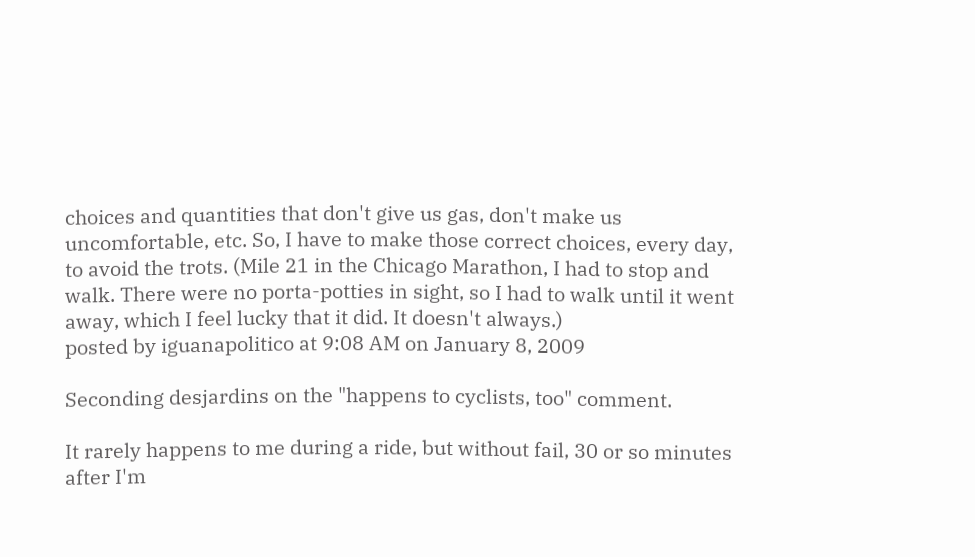choices and quantities that don't give us gas, don't make us uncomfortable, etc. So, I have to make those correct choices, every day, to avoid the trots. (Mile 21 in the Chicago Marathon, I had to stop and walk. There were no porta-potties in sight, so I had to walk until it went away, which I feel lucky that it did. It doesn't always.)
posted by iguanapolitico at 9:08 AM on January 8, 2009

Seconding desjardins on the "happens to cyclists, too" comment.

It rarely happens to me during a ride, but without fail, 30 or so minutes after I'm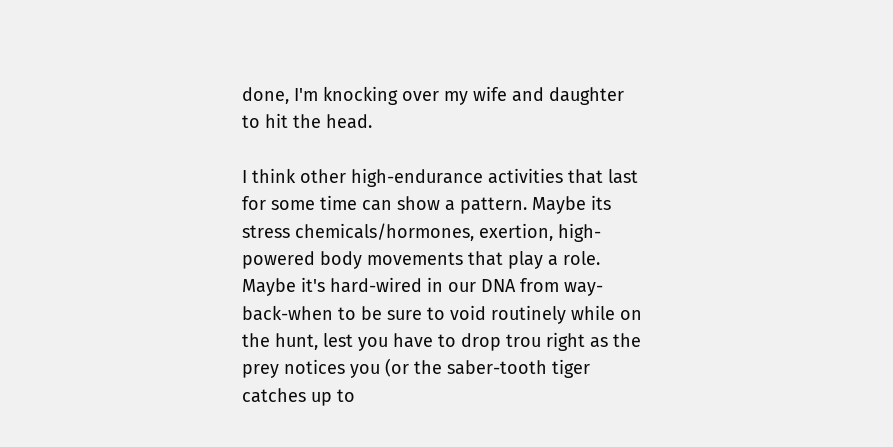done, I'm knocking over my wife and daughter to hit the head.

I think other high-endurance activities that last for some time can show a pattern. Maybe its stress chemicals/hormones, exertion, high-powered body movements that play a role. Maybe it's hard-wired in our DNA from way-back-when to be sure to void routinely while on the hunt, lest you have to drop trou right as the prey notices you (or the saber-tooth tiger catches up to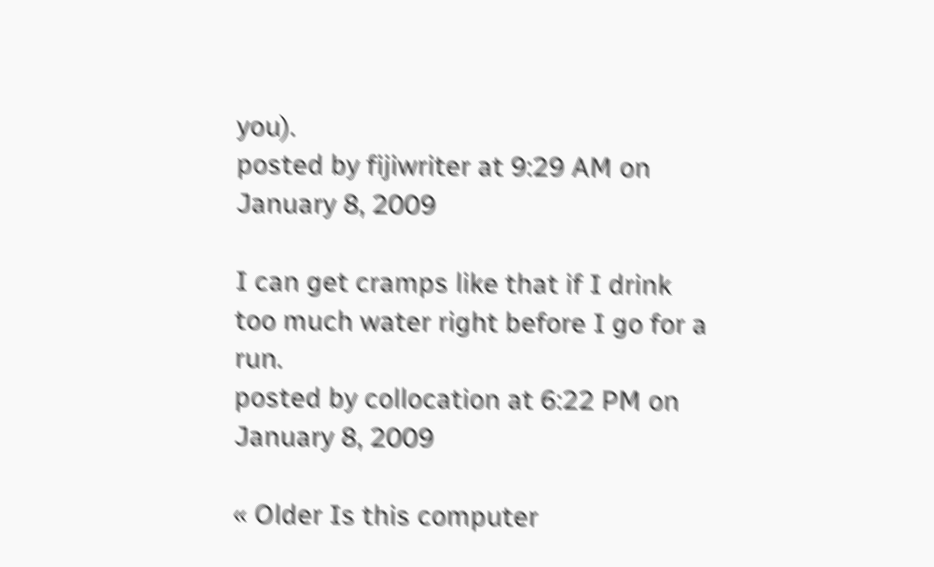you).
posted by fijiwriter at 9:29 AM on January 8, 2009

I can get cramps like that if I drink too much water right before I go for a run.
posted by collocation at 6:22 PM on January 8, 2009

« Older Is this computer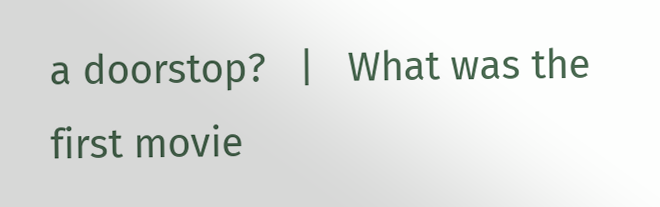a doorstop?   |   What was the first movie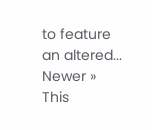to feature an altered... Newer »
This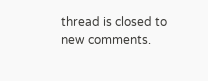thread is closed to new comments.